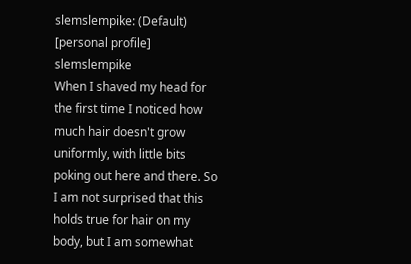slemslempike: (Default)
[personal profile] slemslempike
When I shaved my head for the first time I noticed how much hair doesn't grow uniformly, with little bits poking out here and there. So I am not surprised that this holds true for hair on my body, but I am somewhat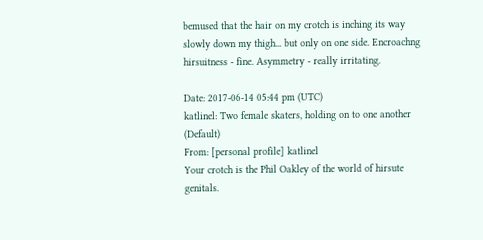bemused that the hair on my crotch is inching its way slowly down my thigh... but only on one side. Encroachng hirsuitness - fine. Asymmetry - really irritating.

Date: 2017-06-14 05:44 pm (UTC)
katlinel: Two female skaters, holding on to one another (Default)
From: [personal profile] katlinel
Your crotch is the Phil Oakley of the world of hirsute genitals.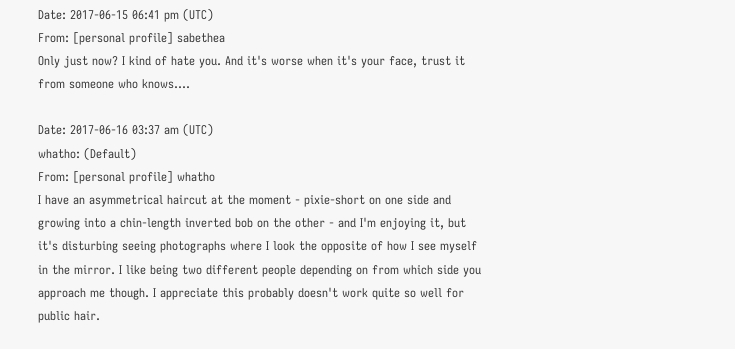Date: 2017-06-15 06:41 pm (UTC)
From: [personal profile] sabethea
Only just now? I kind of hate you. And it's worse when it's your face, trust it from someone who knows....

Date: 2017-06-16 03:37 am (UTC)
whatho: (Default)
From: [personal profile] whatho
I have an asymmetrical haircut at the moment - pixie-short on one side and growing into a chin-length inverted bob on the other - and I'm enjoying it, but it's disturbing seeing photographs where I look the opposite of how I see myself in the mirror. I like being two different people depending on from which side you approach me though. I appreciate this probably doesn't work quite so well for public hair.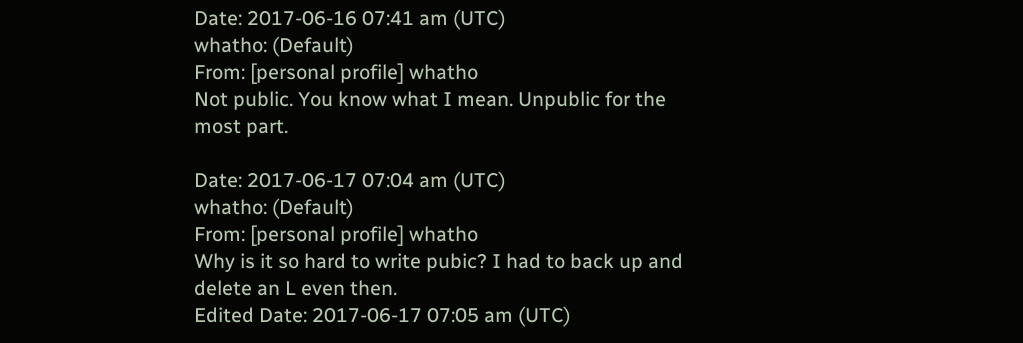Date: 2017-06-16 07:41 am (UTC)
whatho: (Default)
From: [personal profile] whatho
Not public. You know what I mean. Unpublic for the most part.

Date: 2017-06-17 07:04 am (UTC)
whatho: (Default)
From: [personal profile] whatho
Why is it so hard to write pubic? I had to back up and delete an L even then.
Edited Date: 2017-06-17 07:05 am (UTC)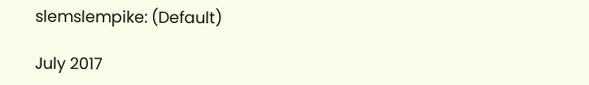slemslempike: (Default)

July 2017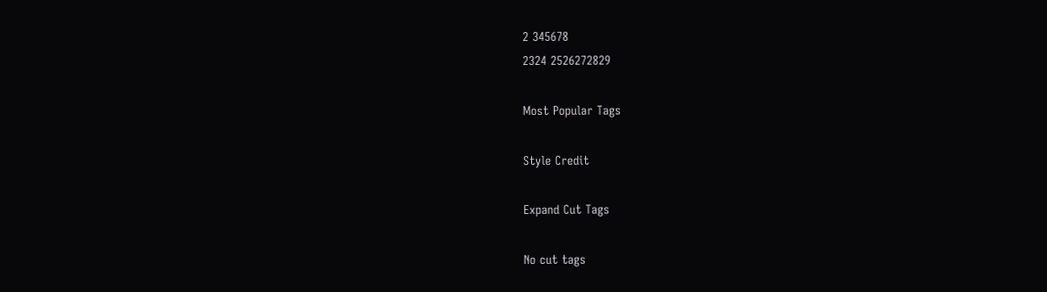2 345678
2324 2526272829

Most Popular Tags

Style Credit

Expand Cut Tags

No cut tags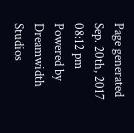Page generated Sep. 20th, 2017 08:12 pm
Powered by Dreamwidth Studios